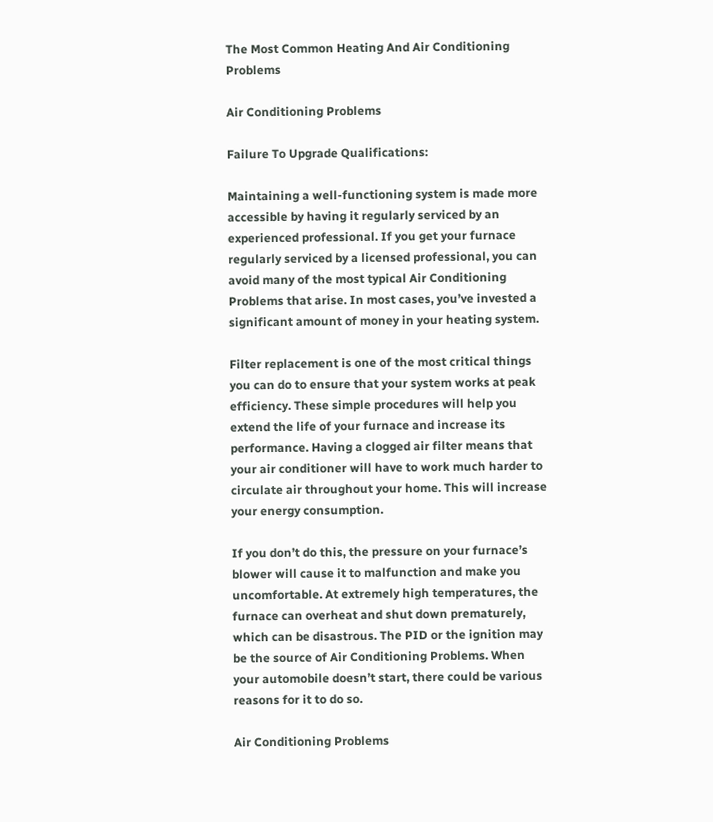The Most Common Heating And Air Conditioning Problems

Air Conditioning Problems

Failure To Upgrade Qualifications:

Maintaining a well-functioning system is made more accessible by having it regularly serviced by an experienced professional. If you get your furnace regularly serviced by a licensed professional, you can avoid many of the most typical Air Conditioning Problems that arise. In most cases, you’ve invested a significant amount of money in your heating system.

Filter replacement is one of the most critical things you can do to ensure that your system works at peak efficiency. These simple procedures will help you extend the life of your furnace and increase its performance. Having a clogged air filter means that your air conditioner will have to work much harder to circulate air throughout your home. This will increase your energy consumption.

If you don’t do this, the pressure on your furnace’s blower will cause it to malfunction and make you uncomfortable. At extremely high temperatures, the furnace can overheat and shut down prematurely, which can be disastrous. The PID or the ignition may be the source of Air Conditioning Problems. When your automobile doesn’t start, there could be various reasons for it to do so.

Air Conditioning Problems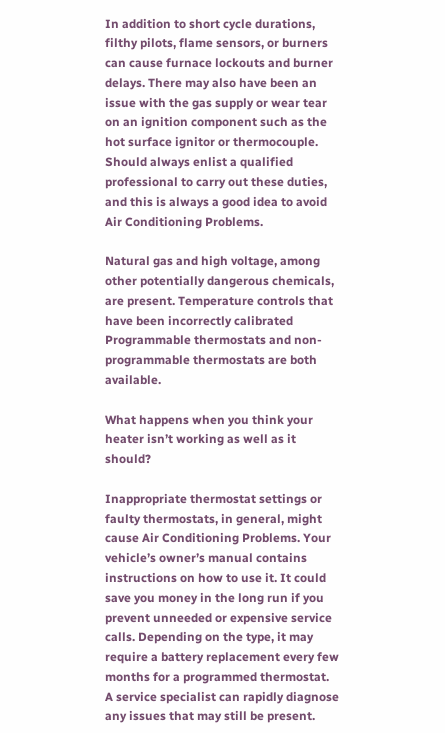In addition to short cycle durations, filthy pilots, flame sensors, or burners can cause furnace lockouts and burner delays. There may also have been an issue with the gas supply or wear tear on an ignition component such as the hot surface ignitor or thermocouple. Should always enlist a qualified professional to carry out these duties, and this is always a good idea to avoid  Air Conditioning Problems.

Natural gas and high voltage, among other potentially dangerous chemicals, are present. Temperature controls that have been incorrectly calibrated Programmable thermostats and non-programmable thermostats are both available.

What happens when you think your heater isn’t working as well as it should?

Inappropriate thermostat settings or faulty thermostats, in general, might cause Air Conditioning Problems. Your vehicle’s owner’s manual contains instructions on how to use it. It could save you money in the long run if you prevent unneeded or expensive service calls. Depending on the type, it may require a battery replacement every few months for a programmed thermostat. A service specialist can rapidly diagnose any issues that may still be present.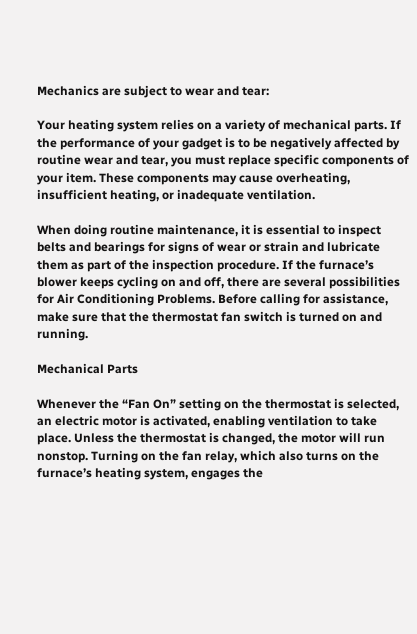Mechanics are subject to wear and tear:

Your heating system relies on a variety of mechanical parts. If the performance of your gadget is to be negatively affected by routine wear and tear, you must replace specific components of your item. These components may cause overheating, insufficient heating, or inadequate ventilation.

When doing routine maintenance, it is essential to inspect belts and bearings for signs of wear or strain and lubricate them as part of the inspection procedure. If the furnace’s blower keeps cycling on and off, there are several possibilities for Air Conditioning Problems. Before calling for assistance, make sure that the thermostat fan switch is turned on and running.

Mechanical Parts

Whenever the “Fan On” setting on the thermostat is selected, an electric motor is activated, enabling ventilation to take place. Unless the thermostat is changed, the motor will run nonstop. Turning on the fan relay, which also turns on the furnace’s heating system, engages the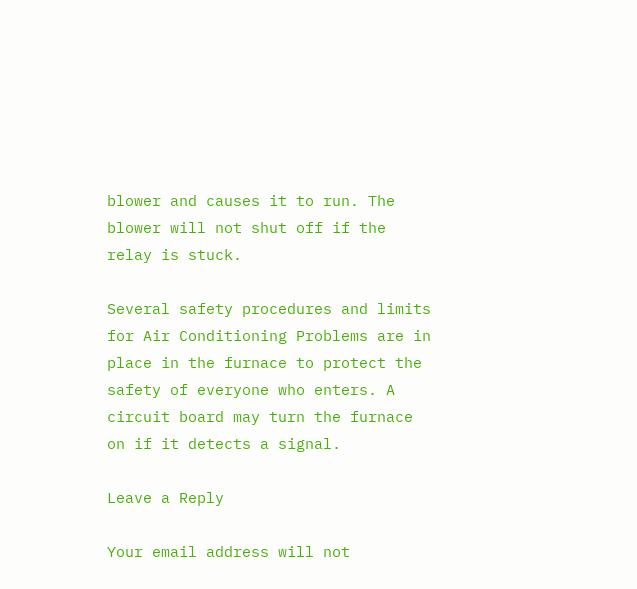blower and causes it to run. The blower will not shut off if the relay is stuck.

Several safety procedures and limits for Air Conditioning Problems are in place in the furnace to protect the safety of everyone who enters. A circuit board may turn the furnace on if it detects a signal.

Leave a Reply

Your email address will not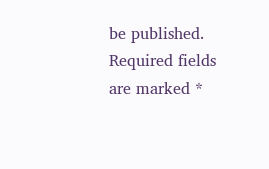be published. Required fields are marked *